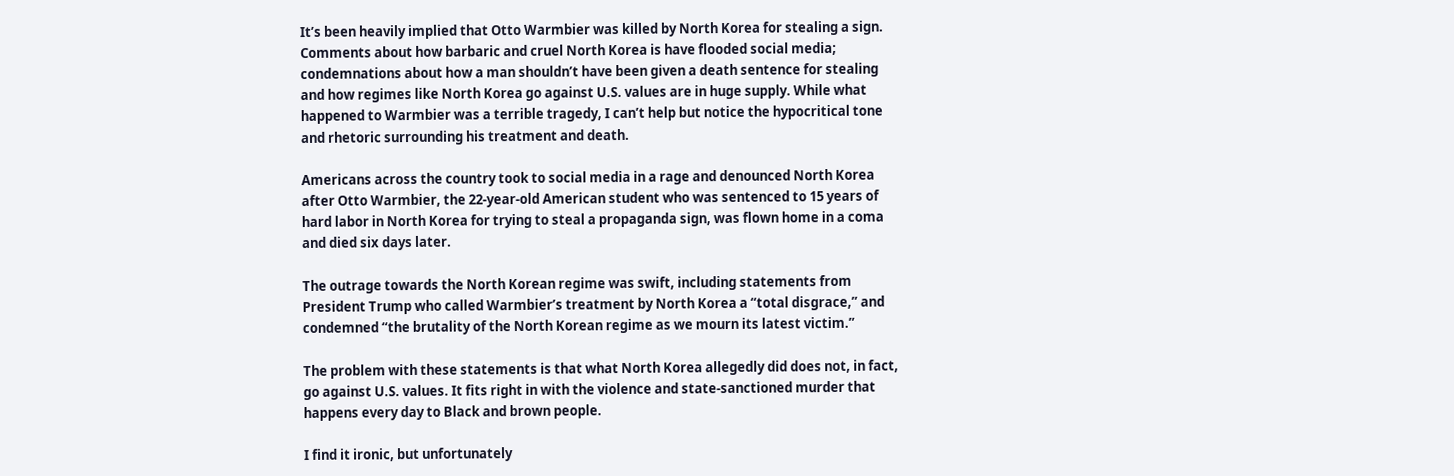It’s been heavily implied that Otto Warmbier was killed by North Korea for stealing a sign. Comments about how barbaric and cruel North Korea is have flooded social media; condemnations about how a man shouldn’t have been given a death sentence for stealing and how regimes like North Korea go against U.S. values are in huge supply. While what happened to Warmbier was a terrible tragedy, I can’t help but notice the hypocritical tone and rhetoric surrounding his treatment and death.

Americans across the country took to social media in a rage and denounced North Korea after Otto Warmbier, the 22-year-old American student who was sentenced to 15 years of hard labor in North Korea for trying to steal a propaganda sign, was flown home in a coma and died six days later.

The outrage towards the North Korean regime was swift, including statements from President Trump who called Warmbier’s treatment by North Korea a “total disgrace,” and condemned “the brutality of the North Korean regime as we mourn its latest victim.”

The problem with these statements is that what North Korea allegedly did does not, in fact, go against U.S. values. It fits right in with the violence and state-sanctioned murder that happens every day to Black and brown people.

I find it ironic, but unfortunately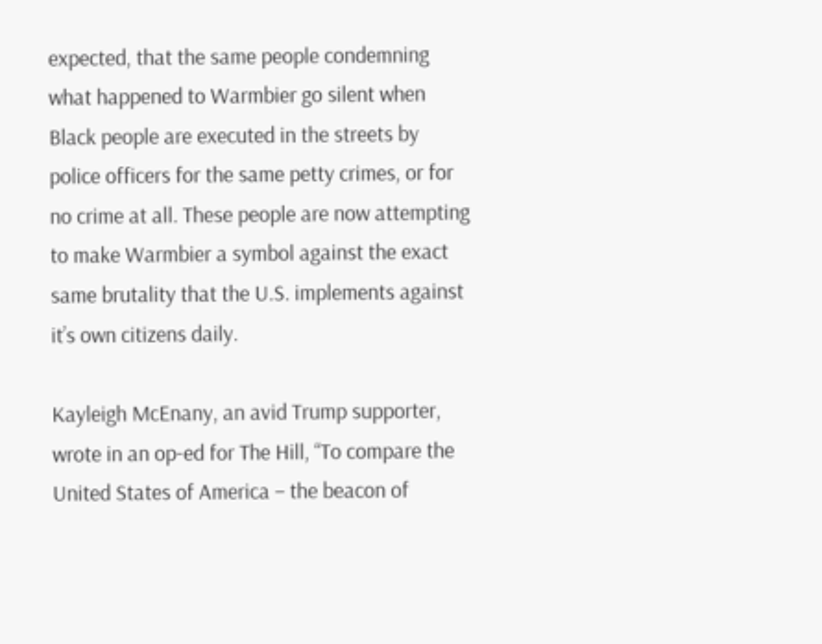expected, that the same people condemning what happened to Warmbier go silent when Black people are executed in the streets by police officers for the same petty crimes, or for no crime at all. These people are now attempting to make Warmbier a symbol against the exact same brutality that the U.S. implements against it’s own citizens daily.

Kayleigh McEnany, an avid Trump supporter, wrote in an op-ed for The Hill, “To compare the United States of America – the beacon of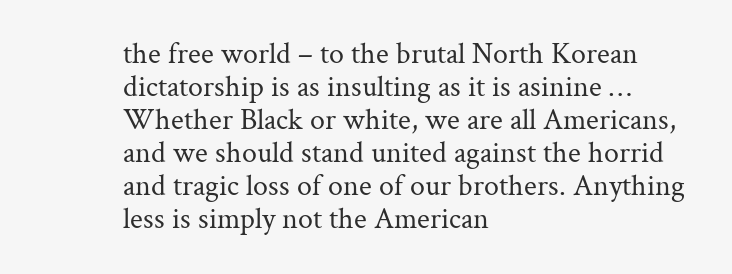the free world – to the brutal North Korean dictatorship is as insulting as it is asinine … Whether Black or white, we are all Americans, and we should stand united against the horrid and tragic loss of one of our brothers. Anything less is simply not the American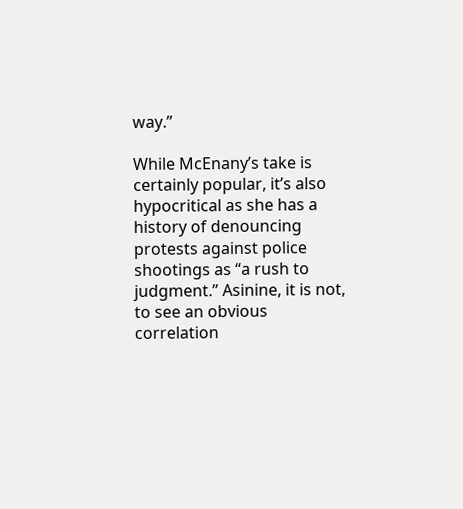way.”

While McEnany’s take is certainly popular, it’s also hypocritical as she has a history of denouncing protests against police shootings as “a rush to judgment.” Asinine, it is not, to see an obvious correlation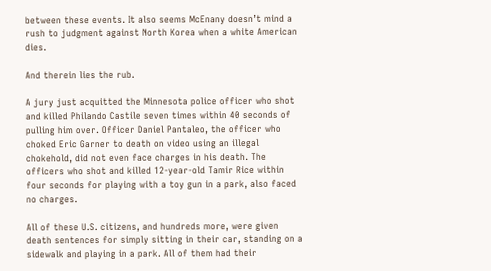between these events. It also seems McEnany doesn’t mind a rush to judgment against North Korea when a white American dies.

And therein lies the rub.

A jury just acquitted the Minnesota police officer who shot and killed Philando Castile seven times within 40 seconds of pulling him over. Officer Daniel Pantaleo, the officer who choked Eric Garner to death on video using an illegal chokehold, did not even face charges in his death. The officers who shot and killed 12-year-old Tamir Rice within four seconds for playing with a toy gun in a park, also faced no charges.

All of these U.S. citizens, and hundreds more, were given death sentences for simply sitting in their car, standing on a sidewalk and playing in a park. All of them had their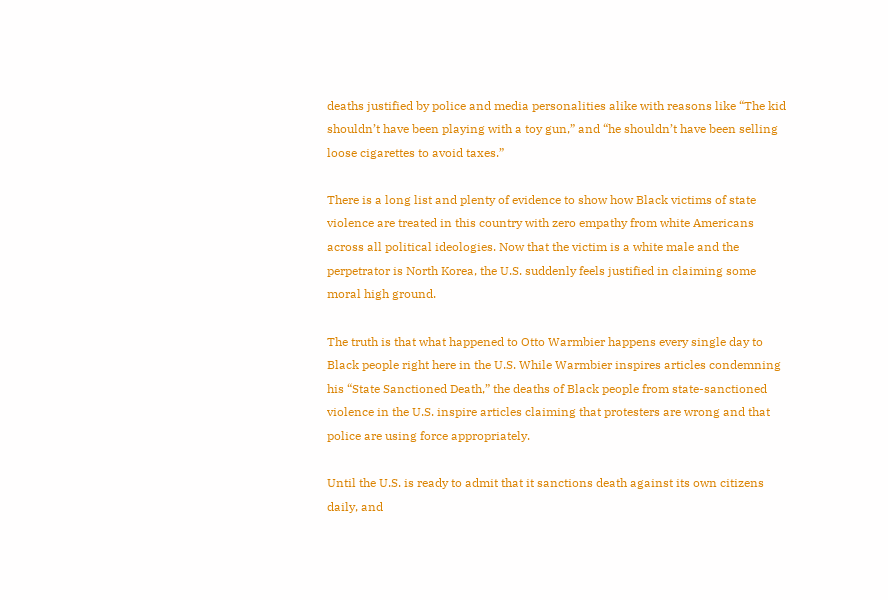deaths justified by police and media personalities alike with reasons like “The kid shouldn’t have been playing with a toy gun,” and “he shouldn’t have been selling loose cigarettes to avoid taxes.”

There is a long list and plenty of evidence to show how Black victims of state violence are treated in this country with zero empathy from white Americans across all political ideologies. Now that the victim is a white male and the perpetrator is North Korea, the U.S. suddenly feels justified in claiming some moral high ground.

The truth is that what happened to Otto Warmbier happens every single day to Black people right here in the U.S. While Warmbier inspires articles condemning his “State Sanctioned Death,” the deaths of Black people from state-sanctioned violence in the U.S. inspire articles claiming that protesters are wrong and that police are using force appropriately.

Until the U.S. is ready to admit that it sanctions death against its own citizens daily, and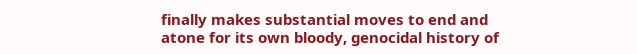finally makes substantial moves to end and atone for its own bloody, genocidal history of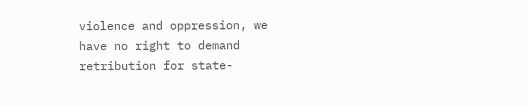violence and oppression, we have no right to demand retribution for state-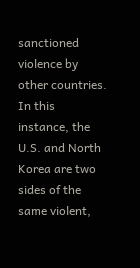sanctioned violence by other countries. In this instance, the U.S. and North Korea are two sides of the same violent,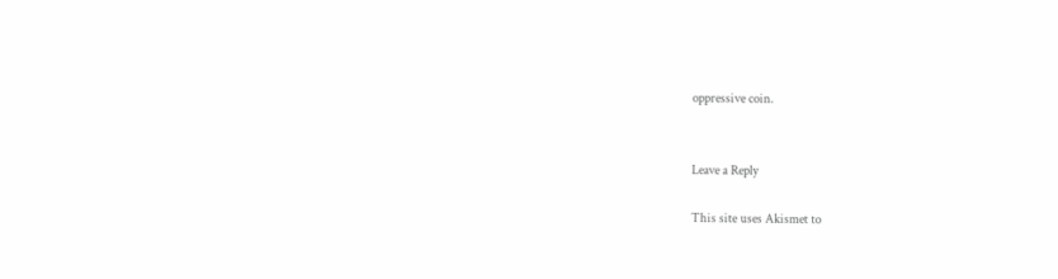oppressive coin.


Leave a Reply

This site uses Akismet to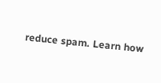reduce spam. Learn how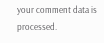your comment data is processed.